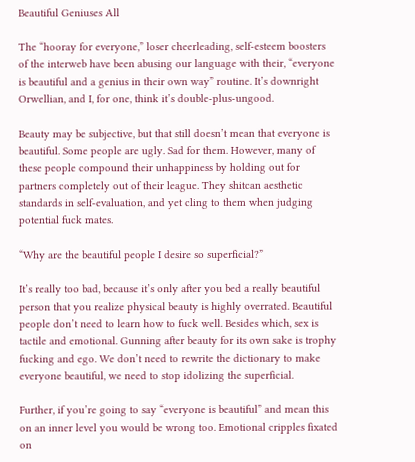Beautiful Geniuses All

The “hooray for everyone,” loser cheerleading, self-esteem boosters of the interweb have been abusing our language with their, “everyone is beautiful and a genius in their own way” routine. It’s downright Orwellian, and I, for one, think it’s double-plus-ungood.

Beauty may be subjective, but that still doesn’t mean that everyone is beautiful. Some people are ugly. Sad for them. However, many of these people compound their unhappiness by holding out for partners completely out of their league. They shitcan aesthetic standards in self-evaluation, and yet cling to them when judging potential fuck mates.

“Why are the beautiful people I desire so superficial?”

It’s really too bad, because it’s only after you bed a really beautiful person that you realize physical beauty is highly overrated. Beautiful people don’t need to learn how to fuck well. Besides which, sex is tactile and emotional. Gunning after beauty for its own sake is trophy fucking and ego. We don’t need to rewrite the dictionary to make everyone beautiful, we need to stop idolizing the superficial.

Further, if you’re going to say “everyone is beautiful” and mean this on an inner level you would be wrong too. Emotional cripples fixated on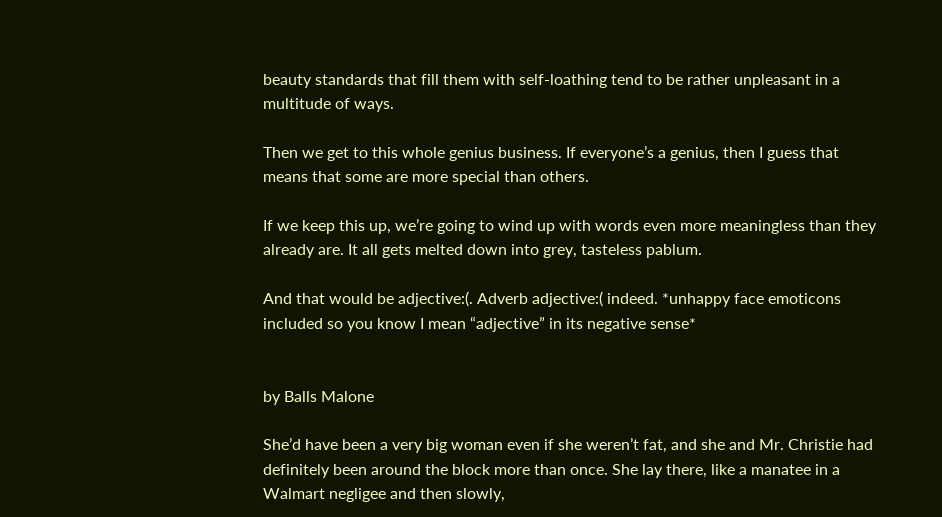beauty standards that fill them with self-loathing tend to be rather unpleasant in a multitude of ways.

Then we get to this whole genius business. If everyone’s a genius, then I guess that means that some are more special than others.

If we keep this up, we’re going to wind up with words even more meaningless than they already are. It all gets melted down into grey, tasteless pablum.

And that would be adjective:(. Adverb adjective:( indeed. *unhappy face emoticons included so you know I mean “adjective” in its negative sense*


by Balls Malone

She’d have been a very big woman even if she weren’t fat, and she and Mr. Christie had definitely been around the block more than once. She lay there, like a manatee in a Walmart negligee and then slowly,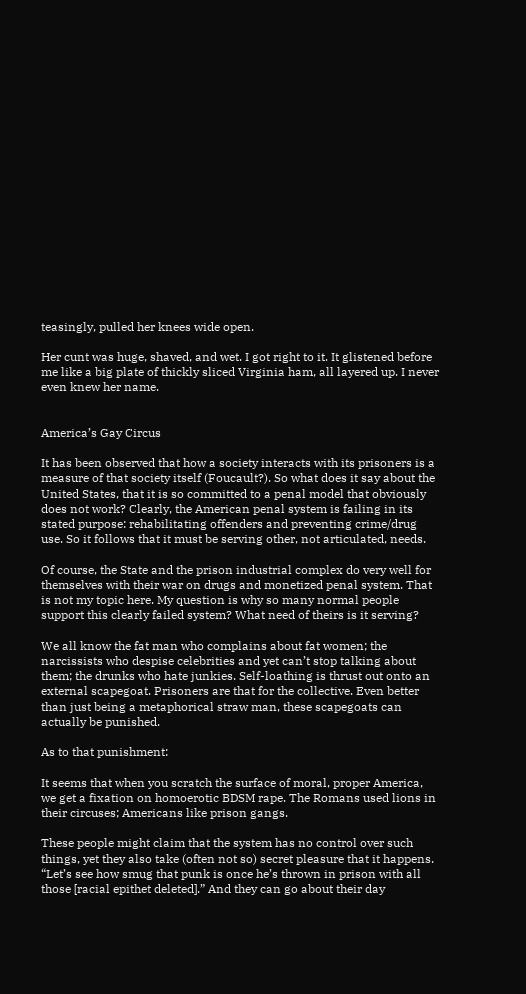teasingly, pulled her knees wide open.

Her cunt was huge, shaved, and wet. I got right to it. It glistened before me like a big plate of thickly sliced Virginia ham, all layered up. I never even knew her name.


America’s Gay Circus

It has been observed that how a society interacts with its prisoners is a measure of that society itself (Foucault?). So what does it say about the United States, that it is so committed to a penal model that obviously does not work? Clearly, the American penal system is failing in its stated purpose: rehabilitating offenders and preventing crime/drug use. So it follows that it must be serving other, not articulated, needs.

Of course, the State and the prison industrial complex do very well for themselves with their war on drugs and monetized penal system. That is not my topic here. My question is why so many normal people support this clearly failed system? What need of theirs is it serving?

We all know the fat man who complains about fat women; the narcissists who despise celebrities and yet can’t stop talking about them; the drunks who hate junkies. Self-loathing is thrust out onto an external scapegoat. Prisoners are that for the collective. Even better than just being a metaphorical straw man, these scapegoats can actually be punished.

As to that punishment:

It seems that when you scratch the surface of moral, proper America, we get a fixation on homoerotic BDSM rape. The Romans used lions in their circuses; Americans like prison gangs.

These people might claim that the system has no control over such things, yet they also take (often not so) secret pleasure that it happens. “Let’s see how smug that punk is once he’s thrown in prison with all those [racial epithet deleted].” And they can go about their day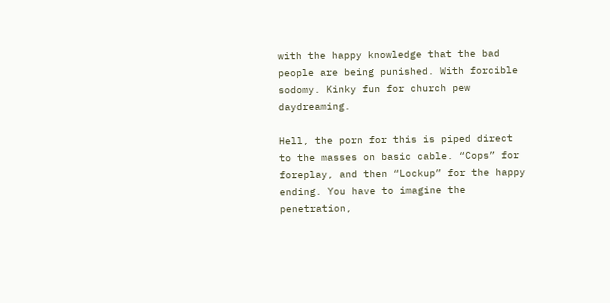with the happy knowledge that the bad people are being punished. With forcible sodomy. Kinky fun for church pew daydreaming.

Hell, the porn for this is piped direct to the masses on basic cable. “Cops” for foreplay, and then “Lockup” for the happy ending. You have to imagine the penetration,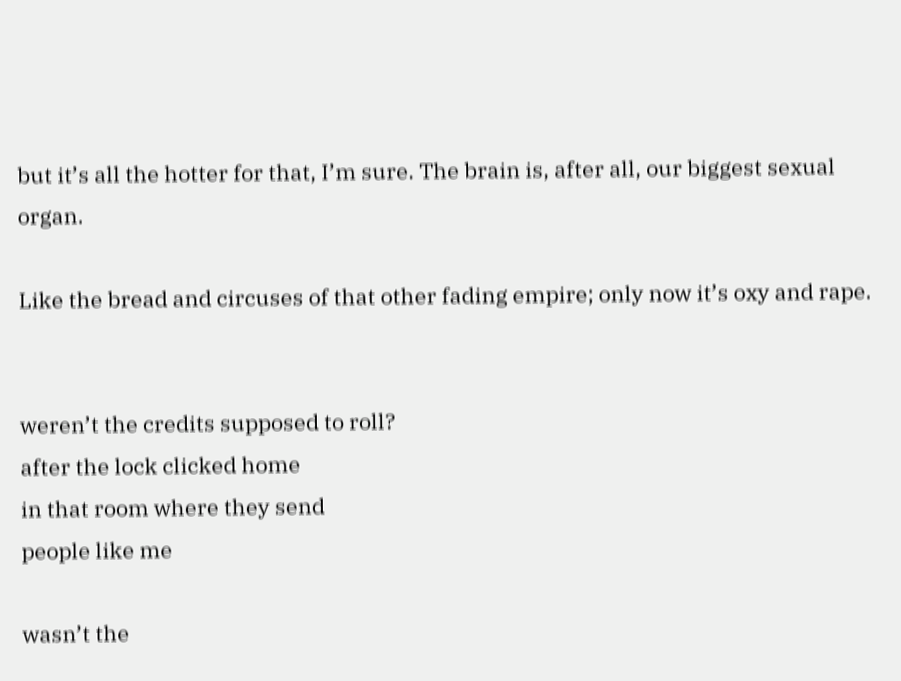but it’s all the hotter for that, I’m sure. The brain is, after all, our biggest sexual organ.

Like the bread and circuses of that other fading empire; only now it’s oxy and rape.


weren’t the credits supposed to roll?
after the lock clicked home
in that room where they send
people like me

wasn’t the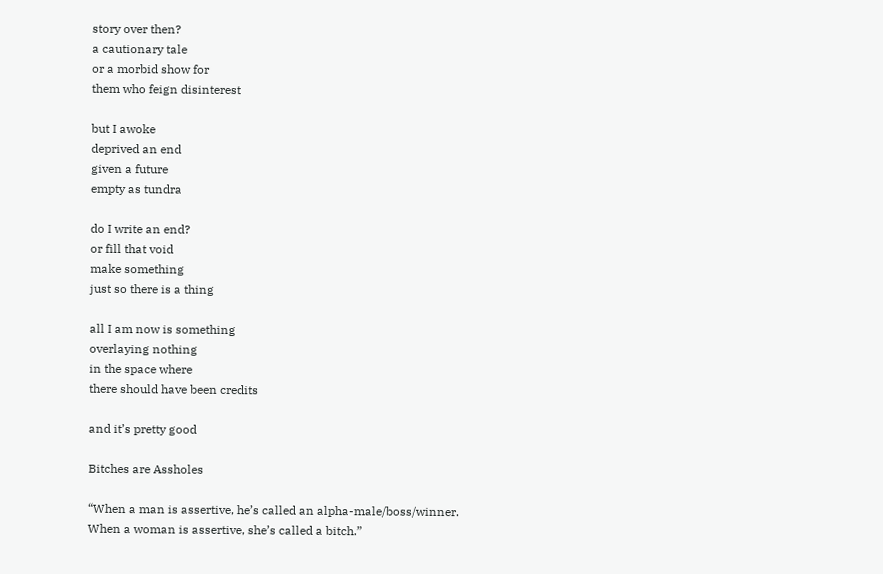story over then?
a cautionary tale
or a morbid show for
them who feign disinterest

but I awoke
deprived an end
given a future
empty as tundra

do I write an end?
or fill that void
make something
just so there is a thing

all I am now is something
overlaying nothing
in the space where
there should have been credits

and it’s pretty good

Bitches are Assholes

“When a man is assertive, he’s called an alpha-male/boss/winner. When a woman is assertive, she’s called a bitch.”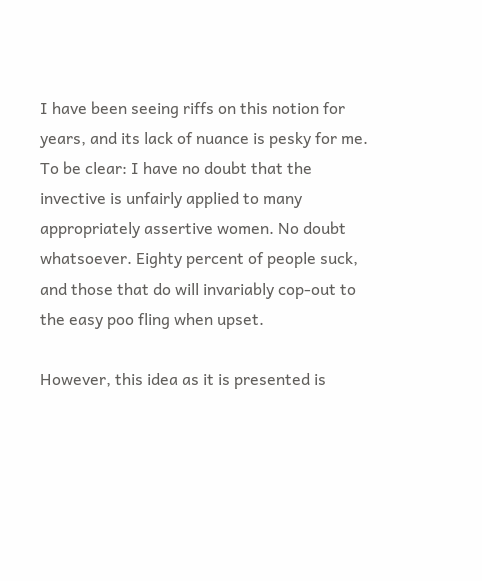I have been seeing riffs on this notion for years, and its lack of nuance is pesky for me. To be clear: I have no doubt that the invective is unfairly applied to many appropriately assertive women. No doubt whatsoever. Eighty percent of people suck, and those that do will invariably cop-out to the easy poo fling when upset.

However, this idea as it is presented is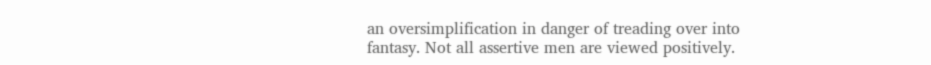an oversimplification in danger of treading over into fantasy. Not all assertive men are viewed positively.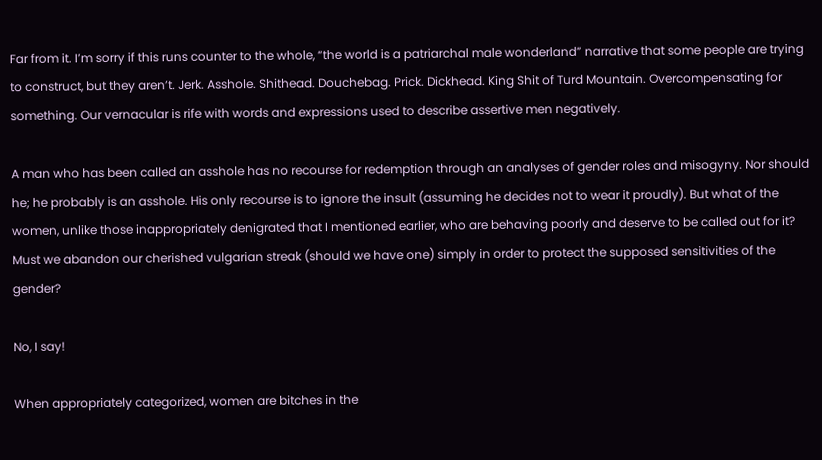Far from it. I’m sorry if this runs counter to the whole, “the world is a patriarchal male wonderland” narrative that some people are trying to construct, but they aren’t. Jerk. Asshole. Shithead. Douchebag. Prick. Dickhead. King Shit of Turd Mountain. Overcompensating for something. Our vernacular is rife with words and expressions used to describe assertive men negatively.

A man who has been called an asshole has no recourse for redemption through an analyses of gender roles and misogyny. Nor should he; he probably is an asshole. His only recourse is to ignore the insult (assuming he decides not to wear it proudly). But what of the women, unlike those inappropriately denigrated that I mentioned earlier, who are behaving poorly and deserve to be called out for it? Must we abandon our cherished vulgarian streak (should we have one) simply in order to protect the supposed sensitivities of the gender?

No, I say!

When appropriately categorized, women are bitches in the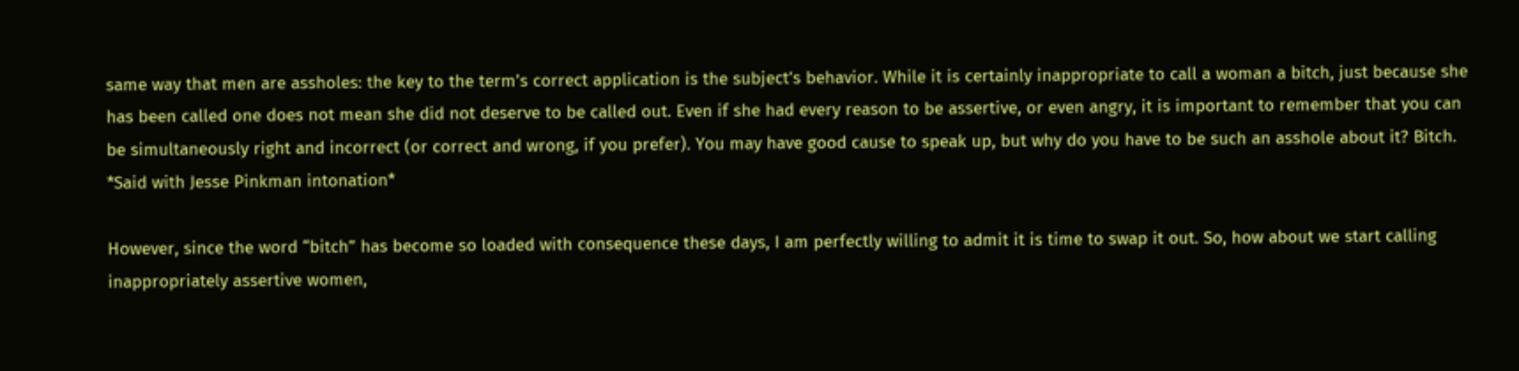same way that men are assholes: the key to the term’s correct application is the subject’s behavior. While it is certainly inappropriate to call a woman a bitch, just because she has been called one does not mean she did not deserve to be called out. Even if she had every reason to be assertive, or even angry, it is important to remember that you can be simultaneously right and incorrect (or correct and wrong, if you prefer). You may have good cause to speak up, but why do you have to be such an asshole about it? Bitch. *Said with Jesse Pinkman intonation*

However, since the word “bitch” has become so loaded with consequence these days, I am perfectly willing to admit it is time to swap it out. So, how about we start calling inappropriately assertive women,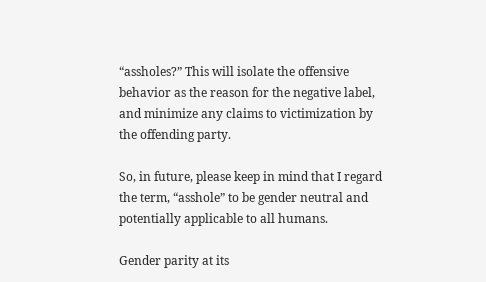“assholes?” This will isolate the offensive behavior as the reason for the negative label, and minimize any claims to victimization by the offending party.

So, in future, please keep in mind that I regard the term, “asshole” to be gender neutral and potentially applicable to all humans.

Gender parity at its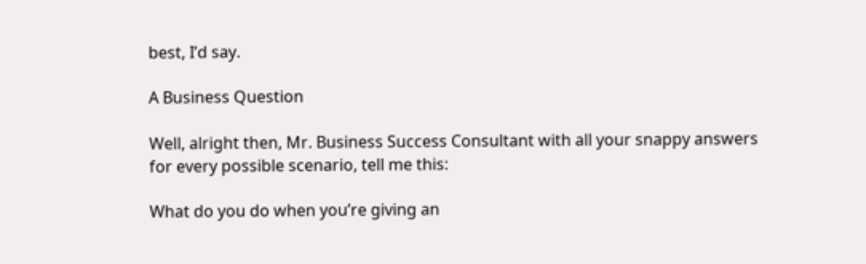best, I’d say.

A Business Question

Well, alright then, Mr. Business Success Consultant with all your snappy answers for every possible scenario, tell me this:

What do you do when you’re giving an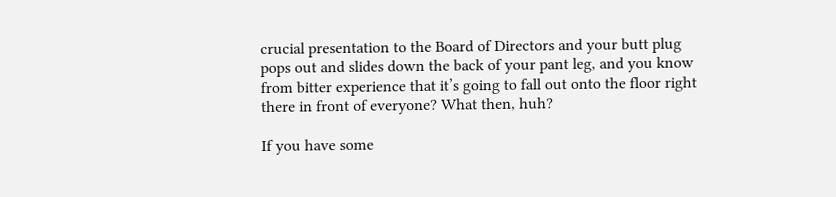crucial presentation to the Board of Directors and your butt plug pops out and slides down the back of your pant leg, and you know from bitter experience that it’s going to fall out onto the floor right there in front of everyone? What then, huh?

If you have some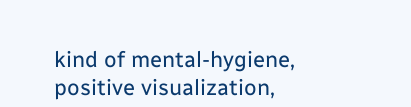kind of mental-hygiene, positive visualization,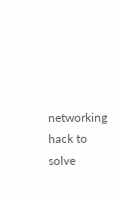networking hack to solve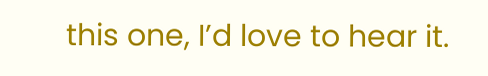this one, I’d love to hear it.